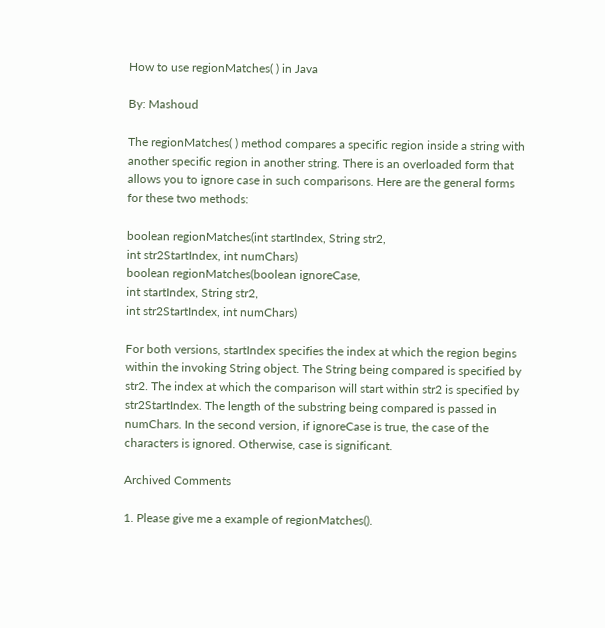How to use regionMatches( ) in Java

By: Mashoud

The regionMatches( ) method compares a specific region inside a string with another specific region in another string. There is an overloaded form that allows you to ignore case in such comparisons. Here are the general forms for these two methods:

boolean regionMatches(int startIndex, String str2,
int str2StartIndex, int numChars)
boolean regionMatches(boolean ignoreCase,
int startIndex, String str2,
int str2StartIndex, int numChars)

For both versions, startIndex specifies the index at which the region begins within the invoking String object. The String being compared is specified by str2. The index at which the comparison will start within str2 is specified by str2StartIndex. The length of the substring being compared is passed in numChars. In the second version, if ignoreCase is true, the case of the characters is ignored. Otherwise, case is significant.

Archived Comments

1. Please give me a example of regionMatches().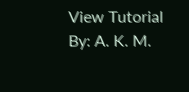View Tutorial          By: A. K. M.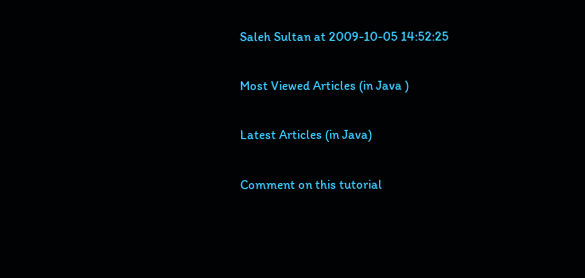Saleh Sultan at 2009-10-05 14:52:25

Most Viewed Articles (in Java )

Latest Articles (in Java)

Comment on this tutorial